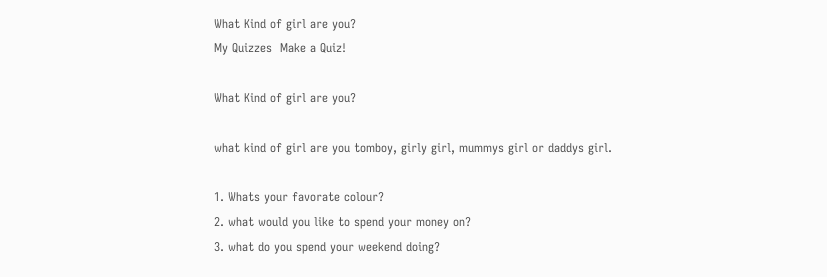What Kind of girl are you?
My Quizzes  Make a Quiz!

What Kind of girl are you?

what kind of girl are you tomboy, girly girl, mummys girl or daddys girl.

1. Whats your favorate colour?
2. what would you like to spend your money on?
3. what do you spend your weekend doing?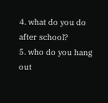4. what do you do after school?
5. who do you hang out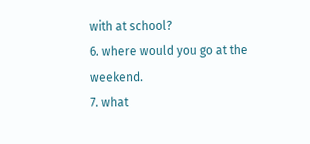with at school?
6. where would you go at the weekend.
7. what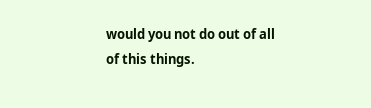would you not do out of all of this things.